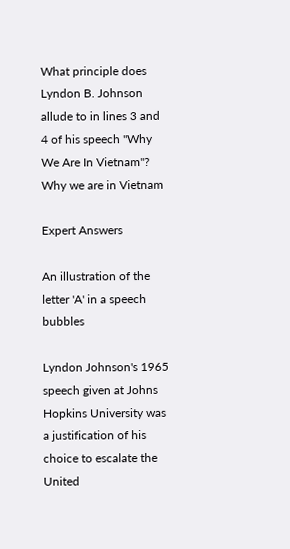What principle does Lyndon B. Johnson allude to in lines 3 and 4 of his speech "Why We Are In Vietnam"?   Why we are in Vietnam

Expert Answers

An illustration of the letter 'A' in a speech bubbles

Lyndon Johnson's 1965 speech given at Johns Hopkins University was a justification of his choice to escalate the United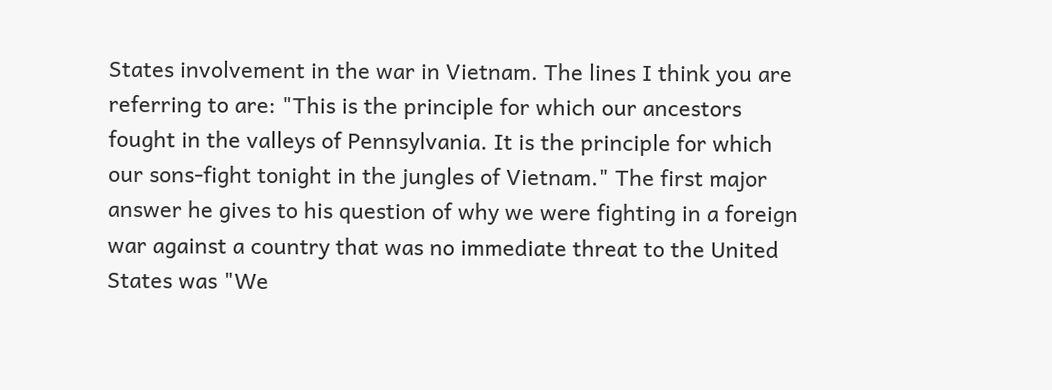States involvement in the war in Vietnam. The lines I think you are referring to are: "This is the principle for which our ancestors fought in the valleys of Pennsylvania. It is the principle for which our sons-fight tonight in the jungles of Vietnam." The first major answer he gives to his question of why we were fighting in a foreign war against a country that was no immediate threat to the United States was "We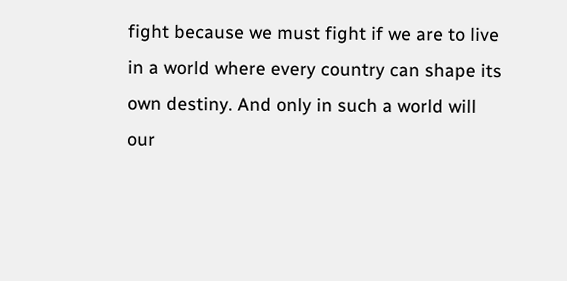fight because we must fight if we are to live in a world where every country can shape its own destiny. And only in such a world will our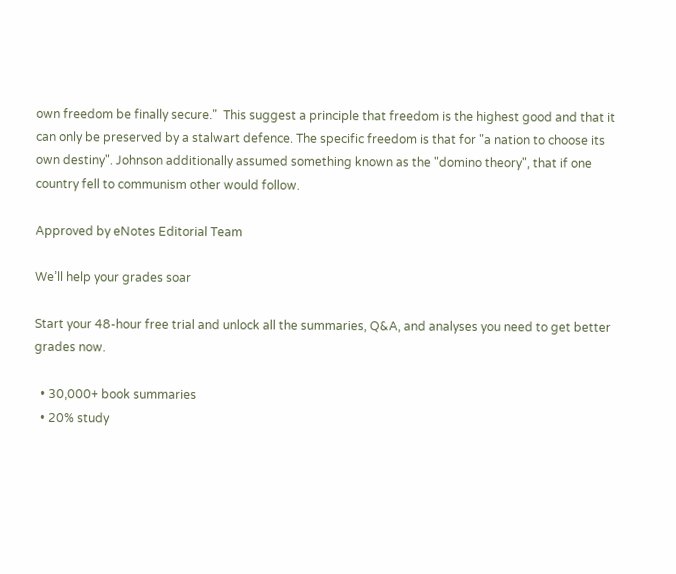own freedom be finally secure."  This suggest a principle that freedom is the highest good and that it can only be preserved by a stalwart defence. The specific freedom is that for "a nation to choose its own destiny". Johnson additionally assumed something known as the "domino theory", that if one country fell to communism other would follow.

Approved by eNotes Editorial Team

We’ll help your grades soar

Start your 48-hour free trial and unlock all the summaries, Q&A, and analyses you need to get better grades now.

  • 30,000+ book summaries
  • 20% study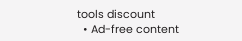tools discount
  • Ad-free content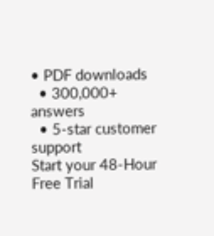• PDF downloads
  • 300,000+ answers
  • 5-star customer support
Start your 48-Hour Free Trial